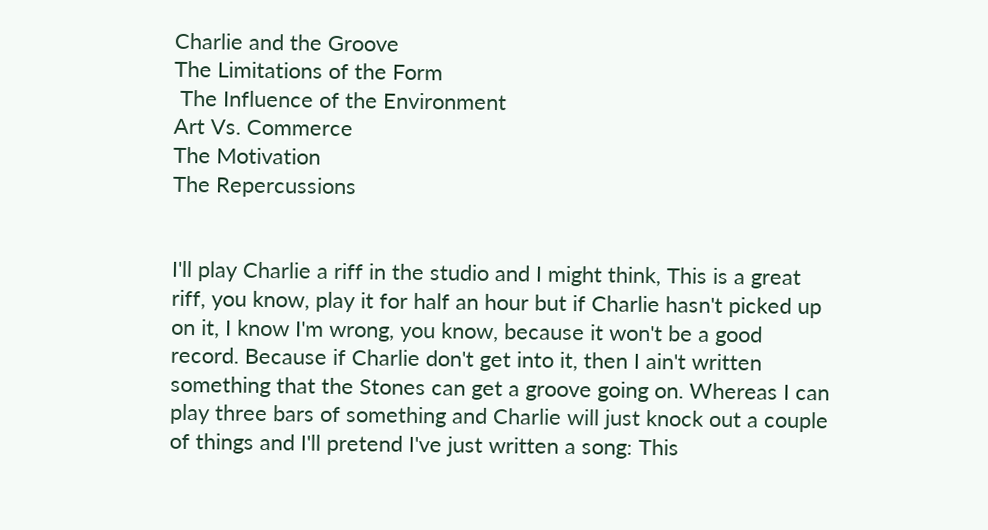Charlie and the Groove
The Limitations of the Form
 The Influence of the Environment
Art Vs. Commerce
The Motivation
The Repercussions


I'll play Charlie a riff in the studio and I might think, This is a great riff, you know, play it for half an hour but if Charlie hasn't picked up on it, I know I'm wrong, you know, because it won't be a good record. Because if Charlie don't get into it, then I ain't written something that the Stones can get a groove going on. Whereas I can play three bars of something and Charlie will just knock out a couple of things and I'll pretend I've just written a song: This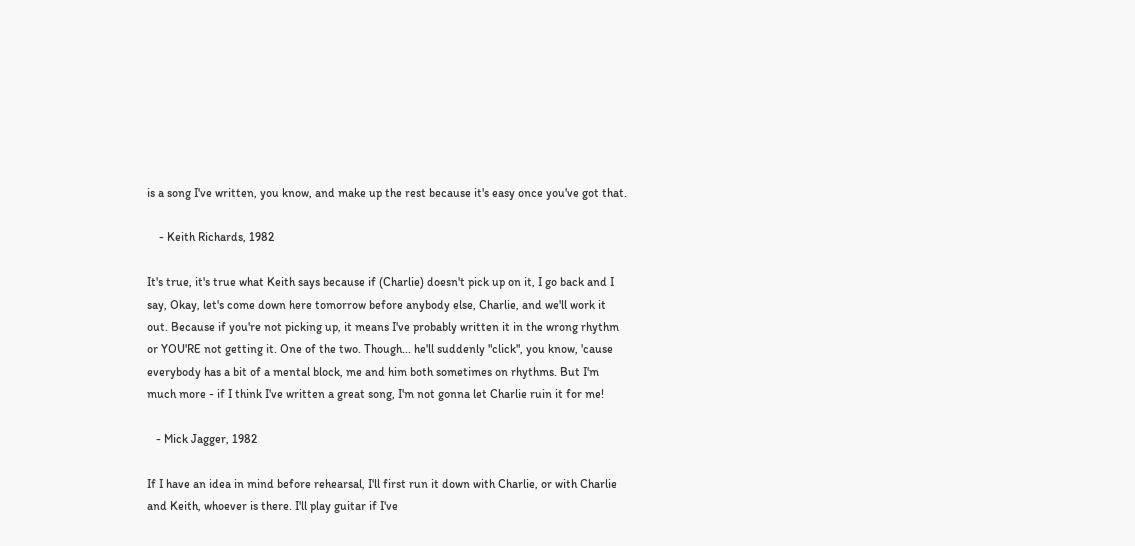is a song I've written, you know, and make up the rest because it's easy once you've got that.

    - Keith Richards, 1982

It's true, it's true what Keith says because if (Charlie) doesn't pick up on it, I go back and I say, Okay, let's come down here tomorrow before anybody else, Charlie, and we'll work it out. Because if you're not picking up, it means I've probably written it in the wrong rhythm or YOU'RE not getting it. One of the two. Though... he'll suddenly "click", you know, 'cause everybody has a bit of a mental block, me and him both sometimes on rhythms. But I'm much more - if I think I've written a great song, I'm not gonna let Charlie ruin it for me!

   - Mick Jagger, 1982

If I have an idea in mind before rehearsal, I'll first run it down with Charlie, or with Charlie and Keith, whoever is there. I'll play guitar if I've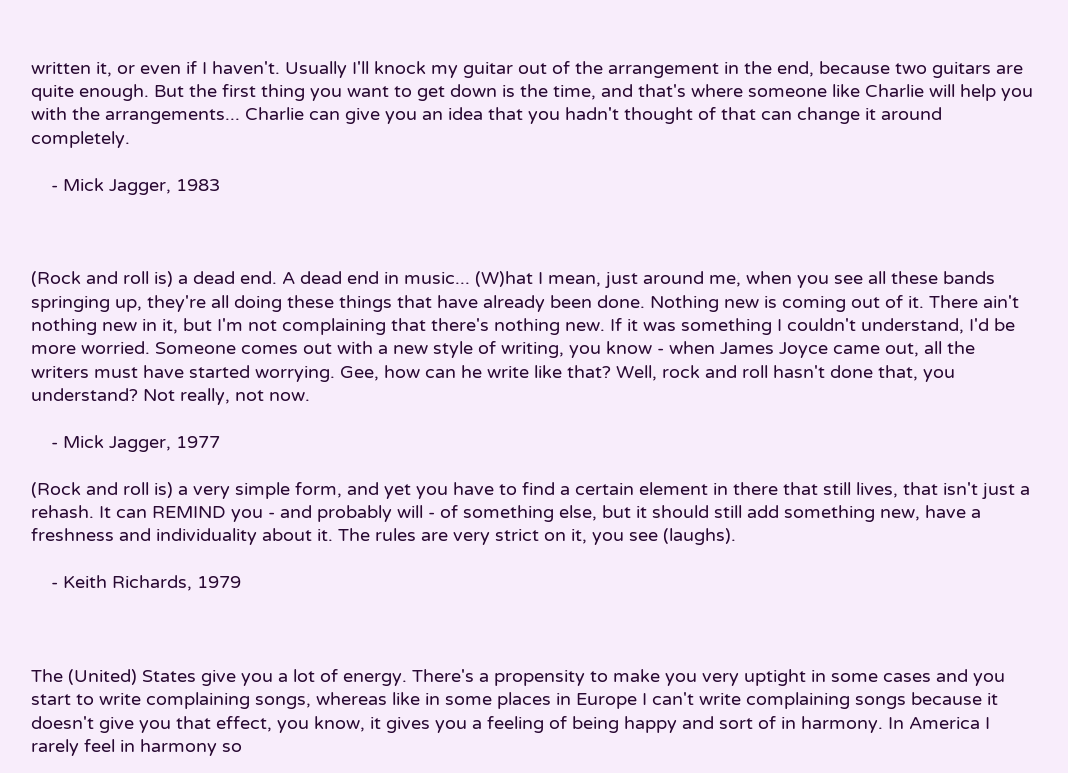written it, or even if I haven't. Usually I'll knock my guitar out of the arrangement in the end, because two guitars are quite enough. But the first thing you want to get down is the time, and that's where someone like Charlie will help you with the arrangements... Charlie can give you an idea that you hadn't thought of that can change it around completely.

    - Mick Jagger, 1983



(Rock and roll is) a dead end. A dead end in music... (W)hat I mean, just around me, when you see all these bands springing up, they're all doing these things that have already been done. Nothing new is coming out of it. There ain't nothing new in it, but I'm not complaining that there's nothing new. If it was something I couldn't understand, I'd be more worried. Someone comes out with a new style of writing, you know - when James Joyce came out, all the writers must have started worrying. Gee, how can he write like that? Well, rock and roll hasn't done that, you understand? Not really, not now.

    - Mick Jagger, 1977

(Rock and roll is) a very simple form, and yet you have to find a certain element in there that still lives, that isn't just a rehash. It can REMIND you - and probably will - of something else, but it should still add something new, have a freshness and individuality about it. The rules are very strict on it, you see (laughs).

    - Keith Richards, 1979



The (United) States give you a lot of energy. There's a propensity to make you very uptight in some cases and you start to write complaining songs, whereas like in some places in Europe I can't write complaining songs because it doesn't give you that effect, you know, it gives you a feeling of being happy and sort of in harmony. In America I rarely feel in harmony so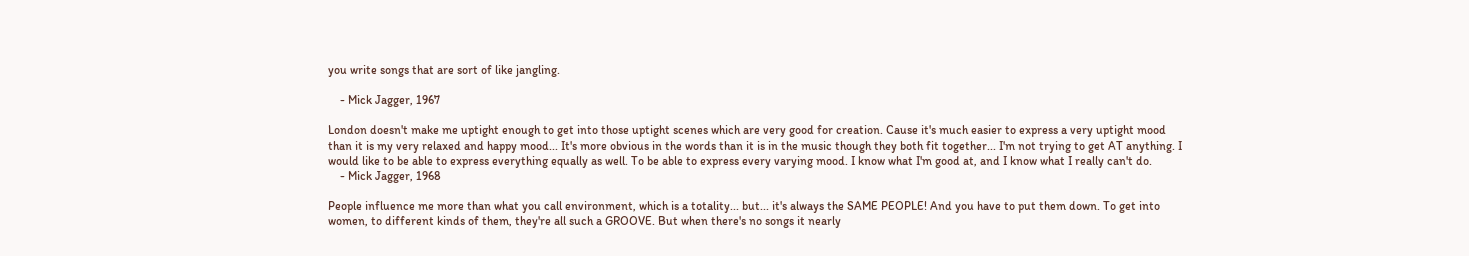you write songs that are sort of like jangling.

    - Mick Jagger, 1967

London doesn't make me uptight enough to get into those uptight scenes which are very good for creation. Cause it's much easier to express a very uptight mood than it is my very relaxed and happy mood... It's more obvious in the words than it is in the music though they both fit together... I'm not trying to get AT anything. I would like to be able to express everything equally as well. To be able to express every varying mood. I know what I'm good at, and I know what I really can't do.
    - Mick Jagger, 1968

People influence me more than what you call environment, which is a totality... but... it's always the SAME PEOPLE! And you have to put them down. To get into women, to different kinds of them, they're all such a GROOVE. But when there's no songs it nearly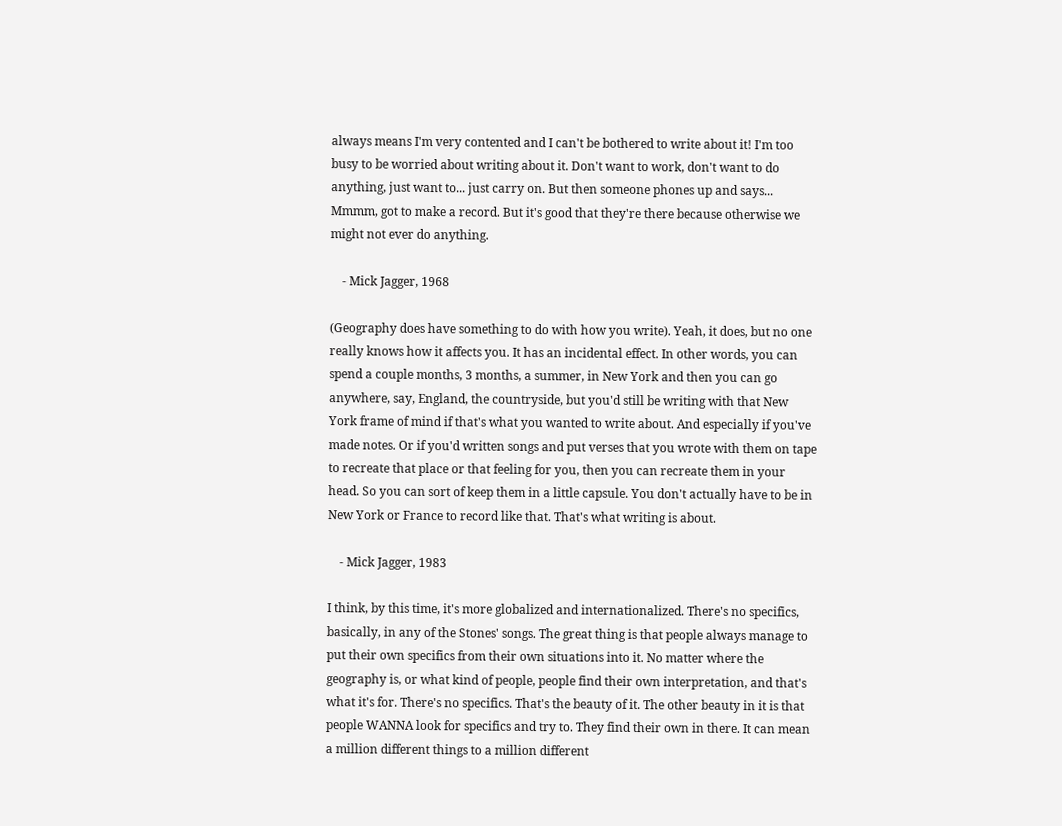always means I'm very contented and I can't be bothered to write about it! I'm too busy to be worried about writing about it. Don't want to work, don't want to do anything, just want to... just carry on. But then someone phones up and says... Mmmm, got to make a record. But it's good that they're there because otherwise we might not ever do anything.

    - Mick Jagger, 1968

(Geography does have something to do with how you write). Yeah, it does, but no one really knows how it affects you. It has an incidental effect. In other words, you can spend a couple months, 3 months, a summer, in New York and then you can go anywhere, say, England, the countryside, but you'd still be writing with that New York frame of mind if that's what you wanted to write about. And especially if you've made notes. Or if you'd written songs and put verses that you wrote with them on tape to recreate that place or that feeling for you, then you can recreate them in your head. So you can sort of keep them in a little capsule. You don't actually have to be in New York or France to record like that. That's what writing is about.

    - Mick Jagger, 1983

I think, by this time, it's more globalized and internationalized. There's no specifics, basically, in any of the Stones' songs. The great thing is that people always manage to put their own specifics from their own situations into it. No matter where the geography is, or what kind of people, people find their own interpretation, and that's what it's for. There's no specifics. That's the beauty of it. The other beauty in it is that people WANNA look for specifics and try to. They find their own in there. It can mean a million different things to a million different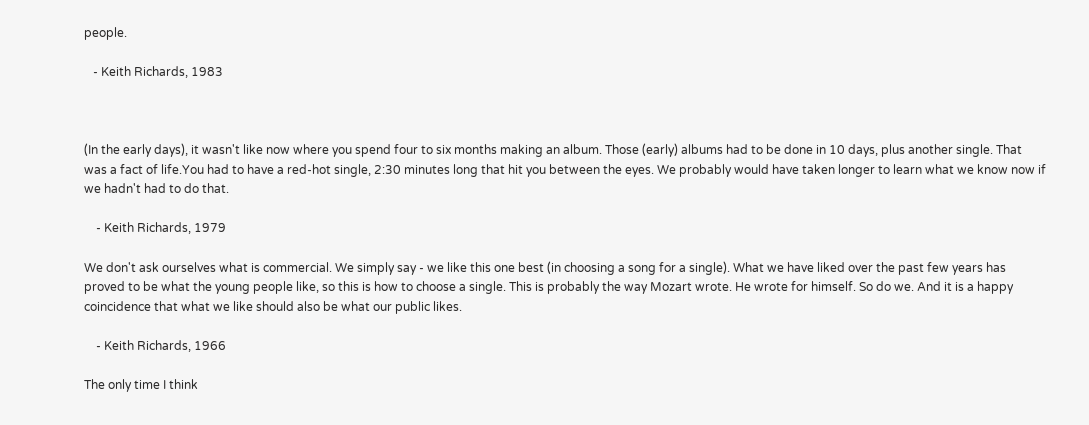people.

   - Keith Richards, 1983



(In the early days), it wasn't like now where you spend four to six months making an album. Those (early) albums had to be done in 10 days, plus another single. That was a fact of life.You had to have a red-hot single, 2:30 minutes long that hit you between the eyes. We probably would have taken longer to learn what we know now if we hadn't had to do that.

    - Keith Richards, 1979

We don't ask ourselves what is commercial. We simply say - we like this one best (in choosing a song for a single). What we have liked over the past few years has proved to be what the young people like, so this is how to choose a single. This is probably the way Mozart wrote. He wrote for himself. So do we. And it is a happy coincidence that what we like should also be what our public likes.

    - Keith Richards, 1966

The only time I think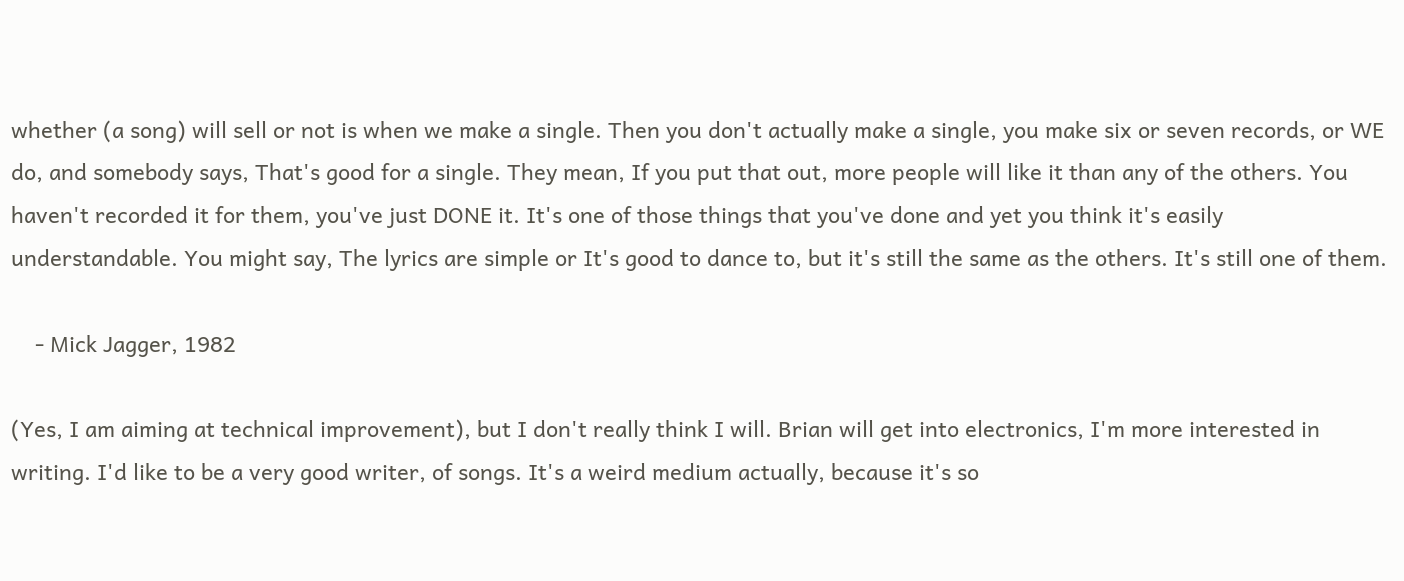whether (a song) will sell or not is when we make a single. Then you don't actually make a single, you make six or seven records, or WE do, and somebody says, That's good for a single. They mean, If you put that out, more people will like it than any of the others. You haven't recorded it for them, you've just DONE it. It's one of those things that you've done and yet you think it's easily understandable. You might say, The lyrics are simple or It's good to dance to, but it's still the same as the others. It's still one of them.

    - Mick Jagger, 1982

(Yes, I am aiming at technical improvement), but I don't really think I will. Brian will get into electronics, I'm more interested in writing. I'd like to be a very good writer, of songs. It's a weird medium actually, because it's so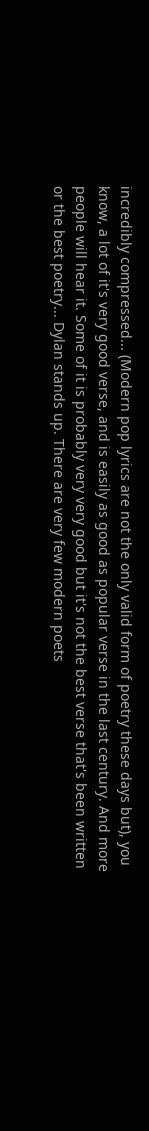incredibly compressed... (Modern pop lyrics are not the only valid form of poetry these days but), you know, a lot of it's very good verse, and is easily as good as popular verse in the last century. And more people will hear it. Some of it is probably very very good but it's not the best verse that's been written or the best poetry... Dylan stands up. There are very few modern poets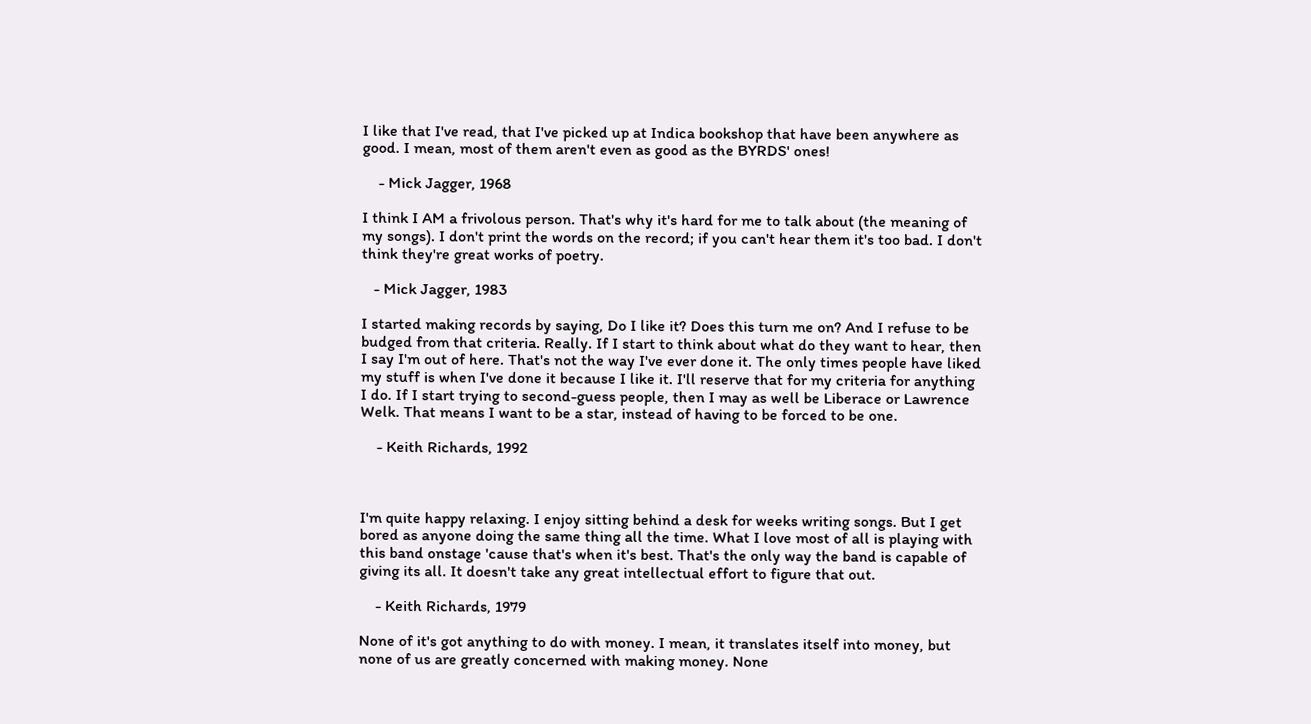I like that I've read, that I've picked up at Indica bookshop that have been anywhere as good. I mean, most of them aren't even as good as the BYRDS' ones!

    - Mick Jagger, 1968

I think I AM a frivolous person. That's why it's hard for me to talk about (the meaning of my songs). I don't print the words on the record; if you can't hear them it's too bad. I don't think they're great works of poetry.

   - Mick Jagger, 1983

I started making records by saying, Do I like it? Does this turn me on? And I refuse to be budged from that criteria. Really. If I start to think about what do they want to hear, then I say I'm out of here. That's not the way I've ever done it. The only times people have liked my stuff is when I've done it because I like it. I'll reserve that for my criteria for anything I do. If I start trying to second-guess people, then I may as well be Liberace or Lawrence Welk. That means I want to be a star, instead of having to be forced to be one.

    - Keith Richards, 1992



I'm quite happy relaxing. I enjoy sitting behind a desk for weeks writing songs. But I get bored as anyone doing the same thing all the time. What I love most of all is playing with this band onstage 'cause that's when it's best. That's the only way the band is capable of giving its all. It doesn't take any great intellectual effort to figure that out.

    - Keith Richards, 1979

None of it's got anything to do with money. I mean, it translates itself into money, but none of us are greatly concerned with making money. None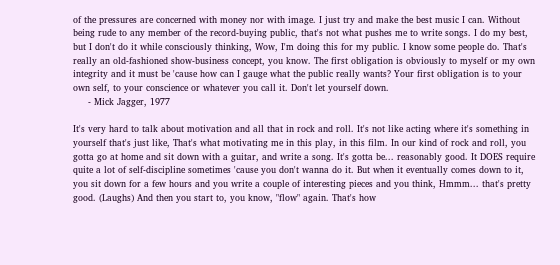of the pressures are concerned with money nor with image. I just try and make the best music I can. Without being rude to any member of the record-buying public, that's not what pushes me to write songs. I do my best, but I don't do it while consciously thinking, Wow, I'm doing this for my public. I know some people do. That's really an old-fashioned show-business concept, you know. The first obligation is obviously to myself or my own integrity and it must be 'cause how can I gauge what the public really wants? Your first obligation is to your own self, to your conscience or whatever you call it. Don't let yourself down.
     - Mick Jagger, 1977

It's very hard to talk about motivation and all that in rock and roll. It's not like acting where it's something in yourself that's just like, That's what motivating me in this play, in this film. In our kind of rock and roll, you gotta go at home and sit down with a guitar, and write a song. It's gotta be... reasonably good. It DOES require quite a lot of self-discipline sometimes 'cause you don't wanna do it. But when it eventually comes down to it, you sit down for a few hours and you write a couple of interesting pieces and you think, Hmmm... that's pretty good. (Laughs) And then you start to, you know, "flow" again. That's how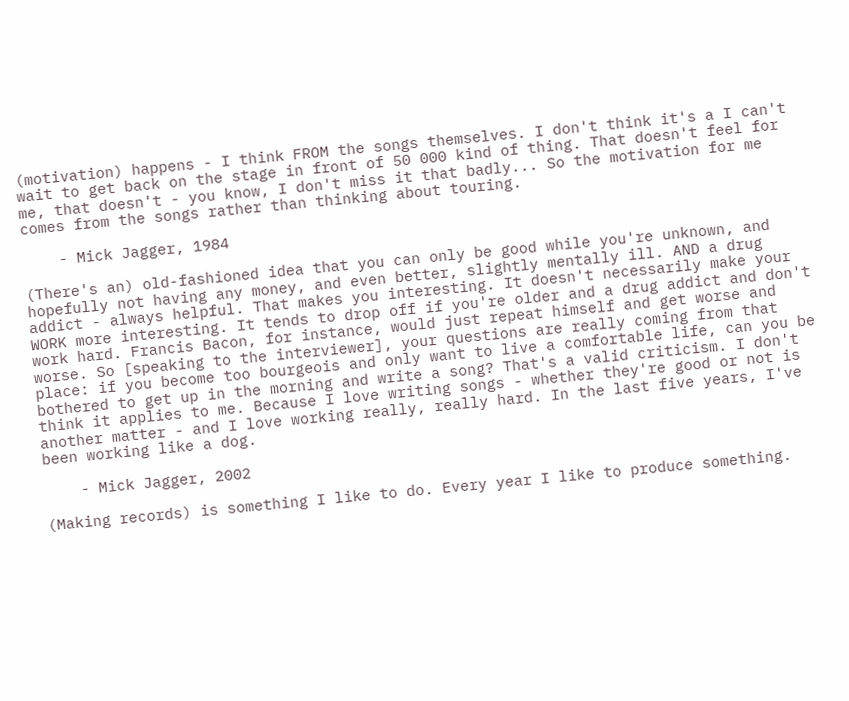(motivation) happens - I think FROM the songs themselves. I don't think it's a I can't wait to get back on the stage in front of 50 000 kind of thing. That doesn't feel for me, that doesn't - you know, I don't miss it that badly... So the motivation for me comes from the songs rather than thinking about touring.

    - Mick Jagger, 1984

(There's an) old-fashioned idea that you can only be good while you're unknown, and hopefully not having any money, and even better, slightly mentally ill. AND a drug addict - always helpful. That makes you interesting. It doesn't necessarily make your WORK more interesting. It tends to drop off if you're older and a drug addict and don't work hard. Francis Bacon, for instance, would just repeat himself and get worse and worse. So [speaking to the interviewer], your questions are really coming from that place: if you become too bourgeois and only want to live a comfortable life, can you be bothered to get up in the morning and write a song? That's a valid criticism. I don't think it applies to me. Because I love writing songs - whether they're good or not is another matter - and I love working really, really hard. In the last five years, I've been working like a dog.

    - Mick Jagger, 2002

(Making records) is something I like to do. Every year I like to produce something.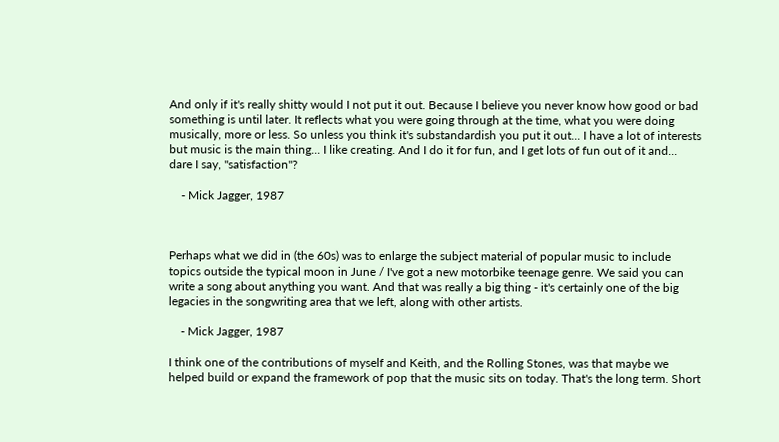And only if it's really shitty would I not put it out. Because I believe you never know how good or bad something is until later. It reflects what you were going through at the time, what you were doing musically, more or less. So unless you think it's substandardish you put it out... I have a lot of interests but music is the main thing... I like creating. And I do it for fun, and I get lots of fun out of it and... dare I say, "satisfaction"?

    - Mick Jagger, 1987



Perhaps what we did in (the 60s) was to enlarge the subject material of popular music to include topics outside the typical moon in June / I've got a new motorbike teenage genre. We said you can write a song about anything you want. And that was really a big thing - it's certainly one of the big legacies in the songwriting area that we left, along with other artists.

    - Mick Jagger, 1987

I think one of the contributions of myself and Keith, and the Rolling Stones, was that maybe we helped build or expand the framework of pop that the music sits on today. That's the long term. Short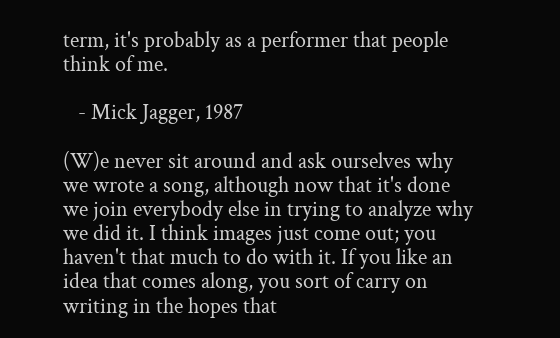term, it's probably as a performer that people think of me.

   - Mick Jagger, 1987

(W)e never sit around and ask ourselves why we wrote a song, although now that it's done we join everybody else in trying to analyze why we did it. I think images just come out; you haven't that much to do with it. If you like an idea that comes along, you sort of carry on writing in the hopes that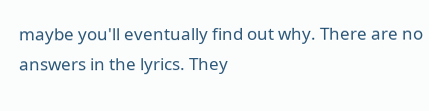maybe you'll eventually find out why. There are no answers in the lyrics. They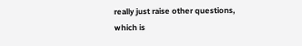really just raise other questions, which is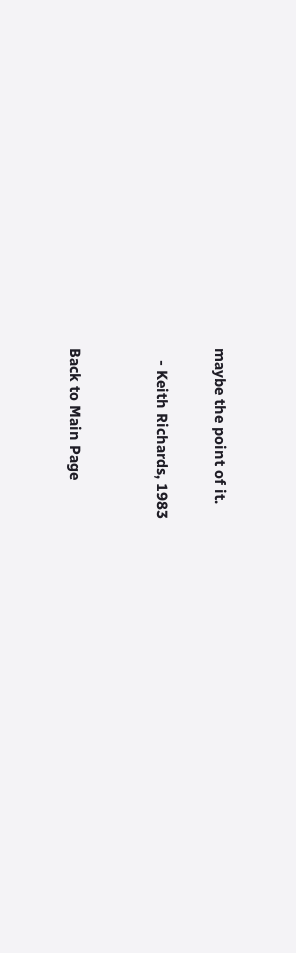maybe the point of it.

   - Keith Richards, 1983


Back to Main Page